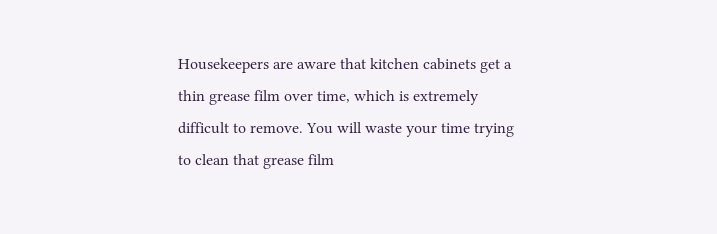Housekeepers are aware that kitchen cabinets get a thin grease film over time, which is extremely difficult to remove. You will waste your time trying to clean that grease film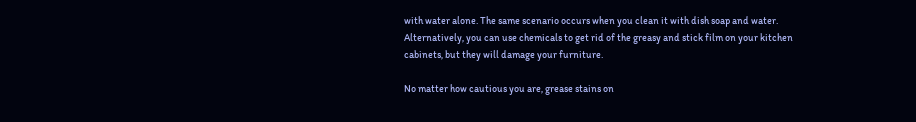with water alone. The same scenario occurs when you clean it with dish soap and water. Alternatively, you can use chemicals to get rid of the greasy and stick film on your kitchen cabinets, but they will damage your furniture.

No matter how cautious you are, grease stains on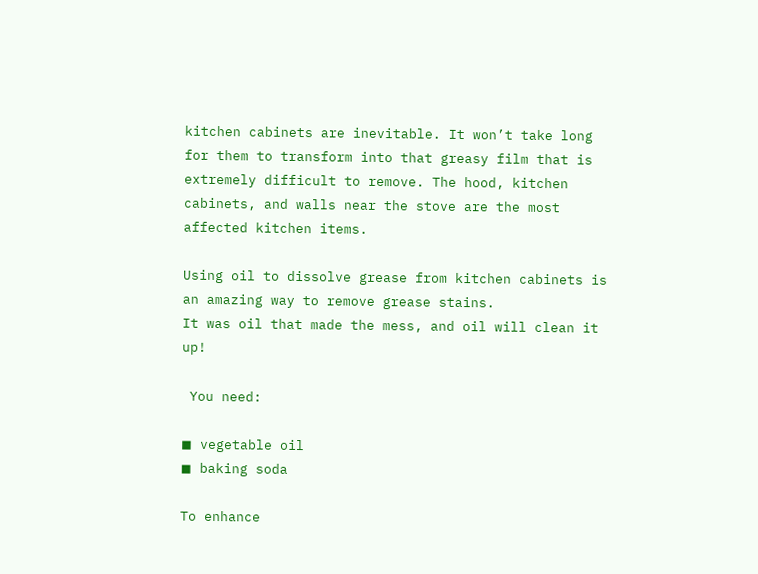kitchen cabinets are inevitable. It won’t take long for them to transform into that greasy film that is extremely difficult to remove. The hood, kitchen cabinets, and walls near the stove are the most affected kitchen items.

Using oil to dissolve grease from kitchen cabinets is an amazing way to remove grease stains.
It was oil that made the mess, and oil will clean it up!

 You need:

◼ vegetable oil
◼ baking soda

To enhance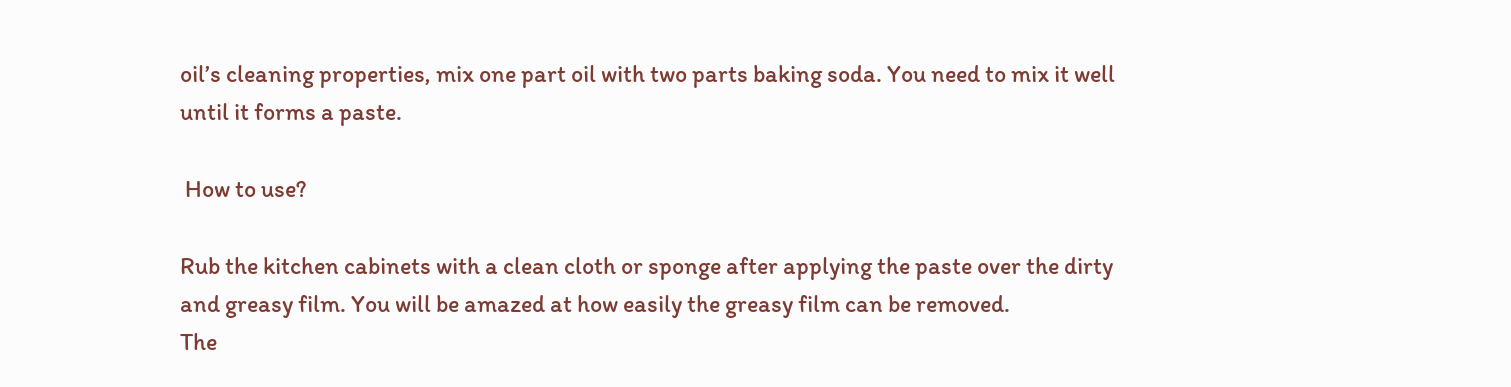oil’s cleaning properties, mix one part oil with two parts baking soda. You need to mix it well until it forms a paste.

 How to use?

Rub the kitchen cabinets with a clean cloth or sponge after applying the paste over the dirty and greasy film. You will be amazed at how easily the greasy film can be removed.
The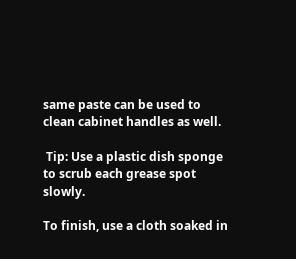same paste can be used to clean cabinet handles as well.

 Tip: Use a plastic dish sponge to scrub each grease spot slowly.

To finish, use a cloth soaked in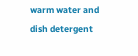warm water and dish detergent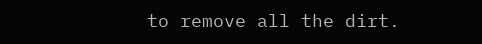to remove all the dirt.